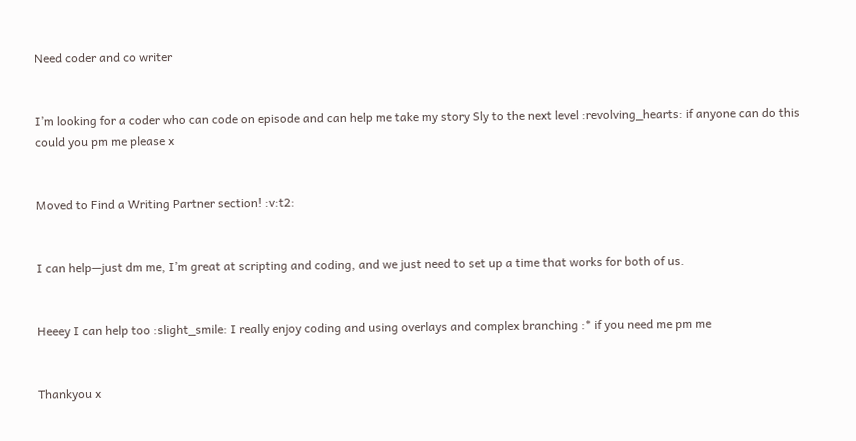Need coder and co writer


I’m looking for a coder who can code on episode and can help me take my story Sly to the next level :revolving_hearts: if anyone can do this could you pm me please x


Moved to Find a Writing Partner section! :v:t2:


I can help—just dm me, I’m great at scripting and coding, and we just need to set up a time that works for both of us.


Heeey I can help too :slight_smile: I really enjoy coding and using overlays and complex branching :* if you need me pm me


Thankyou x